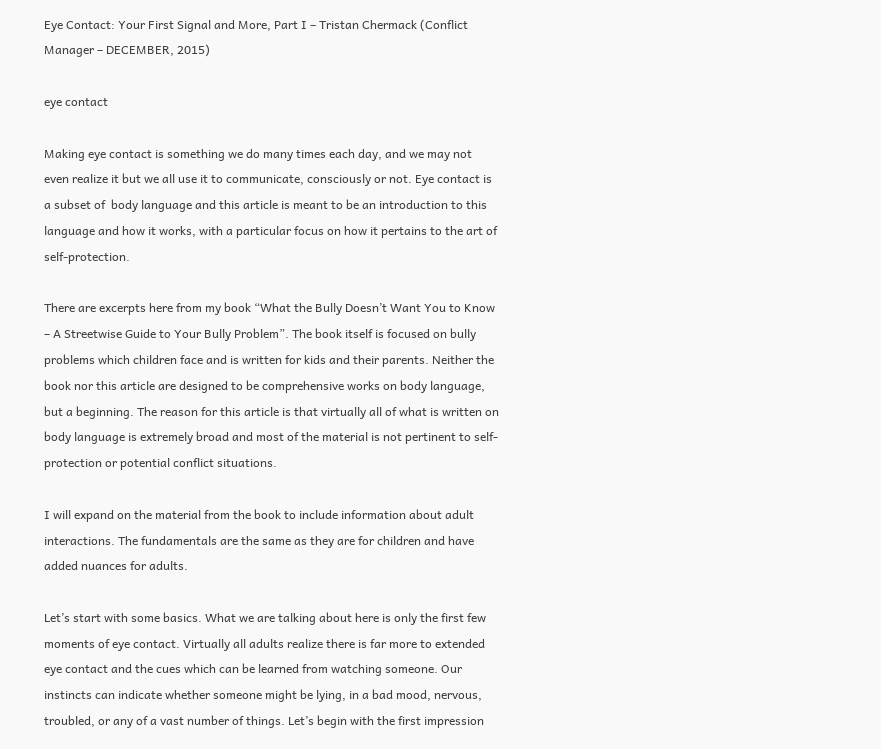Eye Contact: Your First Signal and More, Part I – Tristan Chermack (Conflict Manager – DECEMBER, 2015)

eye contact

Making eye contact is something we do many times each day, and we may not even realize it but we all use it to communicate, consciously or not. Eye contact is a subset of  body language and this article is meant to be an introduction to this language and how it works, with a particular focus on how it pertains to the art of self-protection.

There are excerpts here from my book “What the Bully Doesn’t Want You to Know – A Streetwise Guide to Your Bully Problem”. The book itself is focused on bully problems which children face and is written for kids and their parents. Neither the book nor this article are designed to be comprehensive works on body language, but a beginning. The reason for this article is that virtually all of what is written on body language is extremely broad and most of the material is not pertinent to self-protection or potential conflict situations.

I will expand on the material from the book to include information about adult interactions. The fundamentals are the same as they are for children and have added nuances for adults.

Let’s start with some basics. What we are talking about here is only the first few moments of eye contact. Virtually all adults realize there is far more to extended eye contact and the cues which can be learned from watching someone. Our instincts can indicate whether someone might be lying, in a bad mood, nervous, troubled, or any of a vast number of things. Let’s begin with the first impression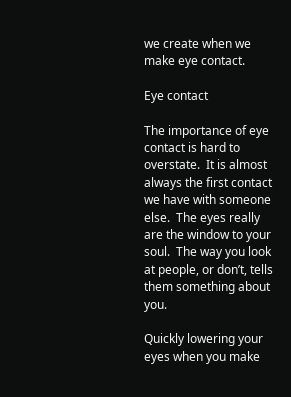we create when we make eye contact.

Eye contact

The importance of eye contact is hard to overstate.  It is almost always the first contact we have with someone else.  The eyes really are the window to your soul.  The way you look at people, or don’t, tells them something about you.

Quickly lowering your eyes when you make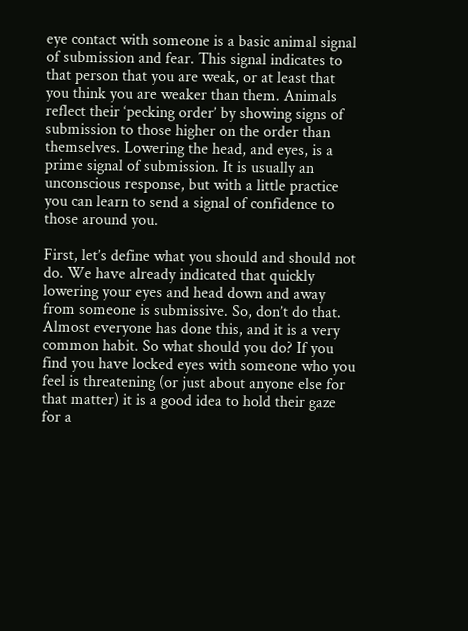eye contact with someone is a basic animal signal of submission and fear. This signal indicates to that person that you are weak, or at least that you think you are weaker than them. Animals reflect their ‘pecking order’ by showing signs of submission to those higher on the order than themselves. Lowering the head, and eyes, is a prime signal of submission. It is usually an unconscious response, but with a little practice you can learn to send a signal of confidence to those around you.

First, let’s define what you should and should not do. We have already indicated that quickly lowering your eyes and head down and away from someone is submissive. So, don’t do that. Almost everyone has done this, and it is a very common habit. So what should you do? If you find you have locked eyes with someone who you feel is threatening (or just about anyone else for that matter) it is a good idea to hold their gaze for a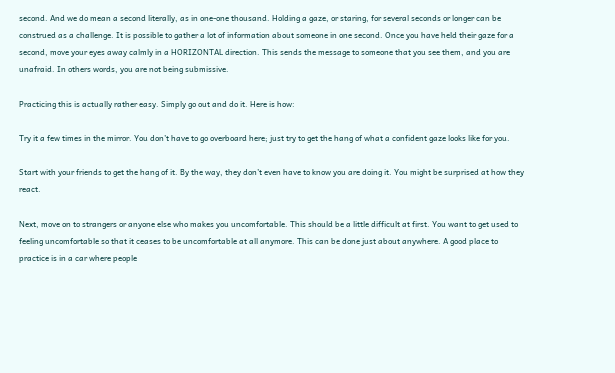second. And we do mean a second literally, as in one-one thousand. Holding a gaze, or staring, for several seconds or longer can be construed as a challenge. It is possible to gather a lot of information about someone in one second. Once you have held their gaze for a second, move your eyes away calmly in a HORIZONTAL direction. This sends the message to someone that you see them, and you are unafraid. In others words, you are not being submissive.

Practicing this is actually rather easy. Simply go out and do it. Here is how:

Try it a few times in the mirror. You don’t have to go overboard here; just try to get the hang of what a confident gaze looks like for you.

Start with your friends to get the hang of it. By the way, they don’t even have to know you are doing it. You might be surprised at how they react.

Next, move on to strangers or anyone else who makes you uncomfortable. This should be a little difficult at first. You want to get used to feeling uncomfortable so that it ceases to be uncomfortable at all anymore. This can be done just about anywhere. A good place to practice is in a car where people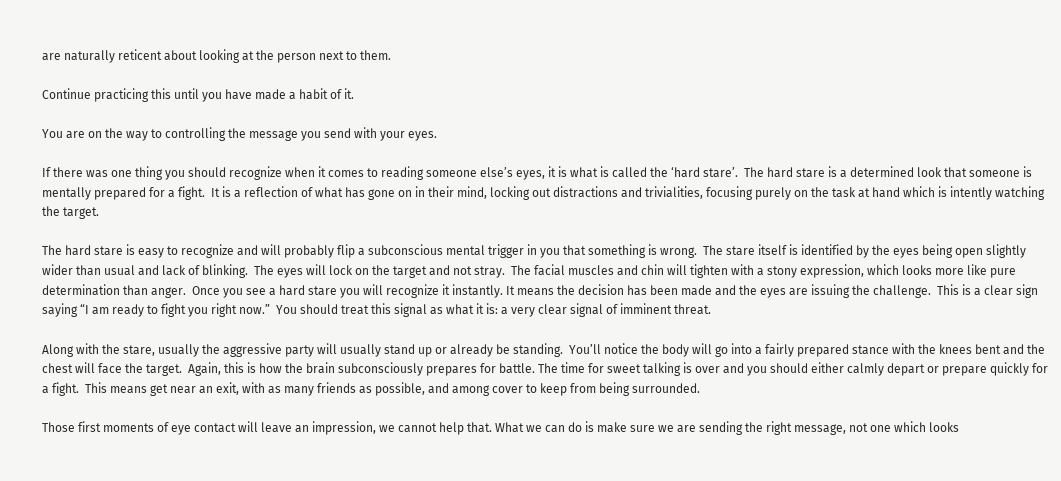are naturally reticent about looking at the person next to them.

Continue practicing this until you have made a habit of it.

You are on the way to controlling the message you send with your eyes.

If there was one thing you should recognize when it comes to reading someone else’s eyes, it is what is called the ‘hard stare’.  The hard stare is a determined look that someone is mentally prepared for a fight.  It is a reflection of what has gone on in their mind, locking out distractions and trivialities, focusing purely on the task at hand which is intently watching the target.

The hard stare is easy to recognize and will probably flip a subconscious mental trigger in you that something is wrong.  The stare itself is identified by the eyes being open slightly wider than usual and lack of blinking.  The eyes will lock on the target and not stray.  The facial muscles and chin will tighten with a stony expression, which looks more like pure determination than anger.  Once you see a hard stare you will recognize it instantly. It means the decision has been made and the eyes are issuing the challenge.  This is a clear sign saying “I am ready to fight you right now.”  You should treat this signal as what it is: a very clear signal of imminent threat.

Along with the stare, usually the aggressive party will usually stand up or already be standing.  You’ll notice the body will go into a fairly prepared stance with the knees bent and the chest will face the target.  Again, this is how the brain subconsciously prepares for battle. The time for sweet talking is over and you should either calmly depart or prepare quickly for a fight.  This means get near an exit, with as many friends as possible, and among cover to keep from being surrounded.

Those first moments of eye contact will leave an impression, we cannot help that. What we can do is make sure we are sending the right message, not one which looks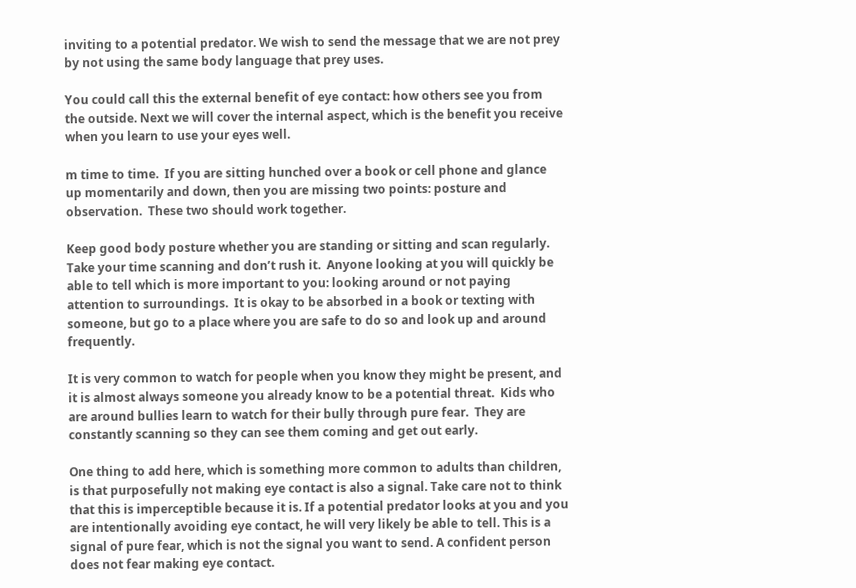inviting to a potential predator. We wish to send the message that we are not prey by not using the same body language that prey uses.

You could call this the external benefit of eye contact: how others see you from the outside. Next we will cover the internal aspect, which is the benefit you receive when you learn to use your eyes well.

m time to time.  If you are sitting hunched over a book or cell phone and glance up momentarily and down, then you are missing two points: posture and observation.  These two should work together.

Keep good body posture whether you are standing or sitting and scan regularly.  Take your time scanning and don’t rush it.  Anyone looking at you will quickly be able to tell which is more important to you: looking around or not paying attention to surroundings.  It is okay to be absorbed in a book or texting with someone, but go to a place where you are safe to do so and look up and around frequently.

It is very common to watch for people when you know they might be present, and it is almost always someone you already know to be a potential threat.  Kids who are around bullies learn to watch for their bully through pure fear.  They are constantly scanning so they can see them coming and get out early.

One thing to add here, which is something more common to adults than children, is that purposefully not making eye contact is also a signal. Take care not to think that this is imperceptible because it is. If a potential predator looks at you and you are intentionally avoiding eye contact, he will very likely be able to tell. This is a signal of pure fear, which is not the signal you want to send. A confident person does not fear making eye contact.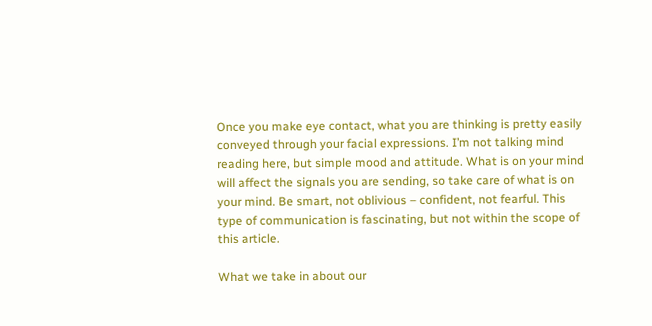Once you make eye contact, what you are thinking is pretty easily conveyed through your facial expressions. I’m not talking mind reading here, but simple mood and attitude. What is on your mind will affect the signals you are sending, so take care of what is on your mind. Be smart, not oblivious – confident, not fearful. This type of communication is fascinating, but not within the scope of this article.

What we take in about our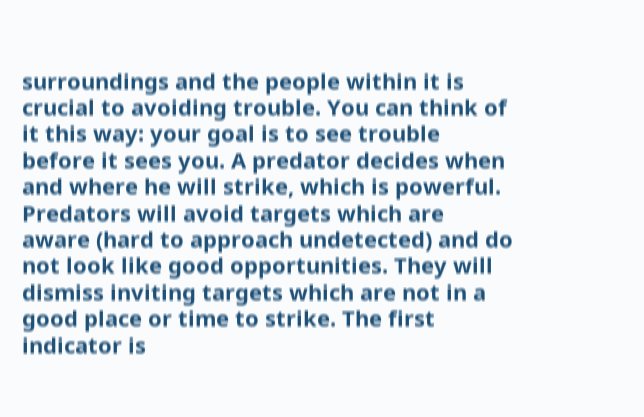surroundings and the people within it is crucial to avoiding trouble. You can think of it this way: your goal is to see trouble before it sees you. A predator decides when and where he will strike, which is powerful. Predators will avoid targets which are aware (hard to approach undetected) and do not look like good opportunities. They will dismiss inviting targets which are not in a good place or time to strike. The first indicator is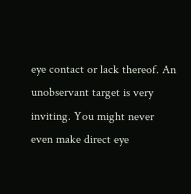eye contact or lack thereof. An unobservant target is very inviting. You might never even make direct eye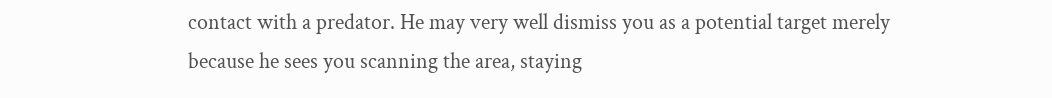contact with a predator. He may very well dismiss you as a potential target merely because he sees you scanning the area, staying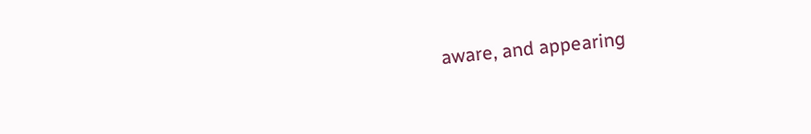aware, and appearing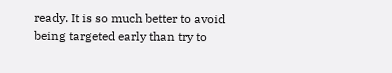ready. It is so much better to avoid being targeted early than try to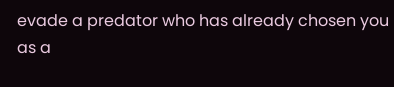evade a predator who has already chosen you as a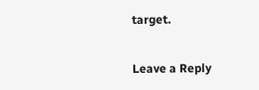target.


Leave a Reply